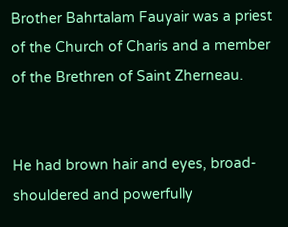Brother Bahrtalam Fauyair was a priest of the Church of Charis and a member of the Brethren of Saint Zherneau.


He had brown hair and eyes, broad-shouldered and powerfully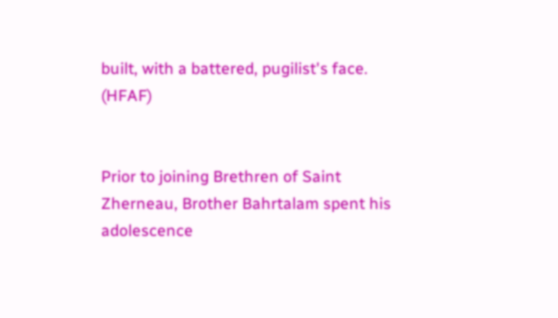built, with a battered, pugilist's face. (HFAF)


Prior to joining Brethren of Saint Zherneau, Brother Bahrtalam spent his adolescence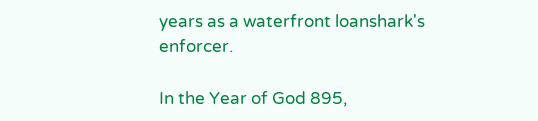years as a waterfront loanshark's enforcer.

In the Year of God 895,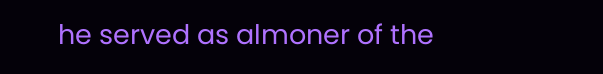he served as almoner of the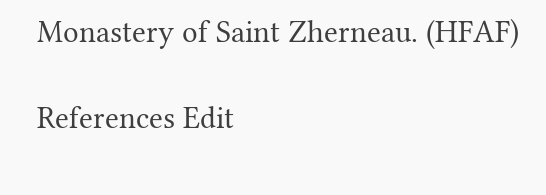Monastery of Saint Zherneau. (HFAF)

References Edit